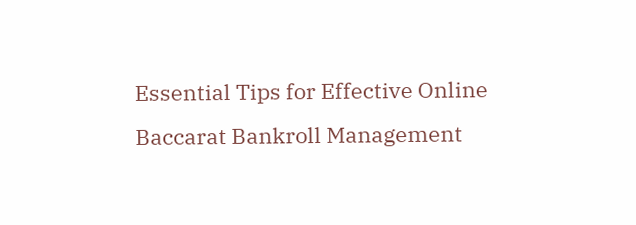Essential Tips for Effective Online Baccarat Bankroll Management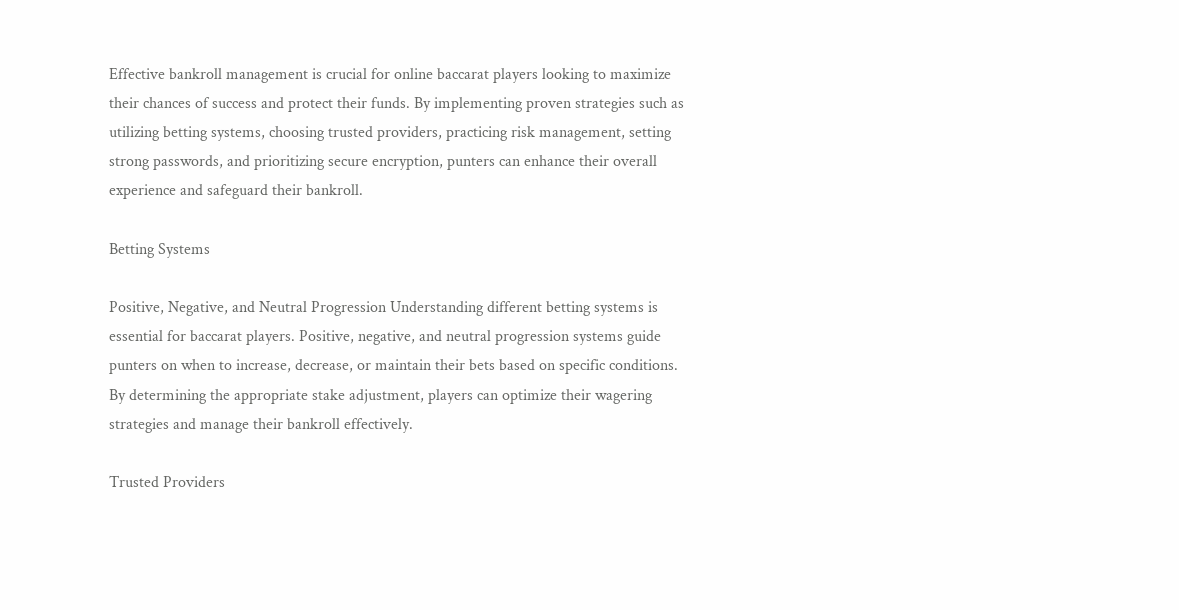Effective bankroll management is crucial for online baccarat players looking to maximize their chances of success and protect their funds. By implementing proven strategies such as utilizing betting systems, choosing trusted providers, practicing risk management, setting strong passwords, and prioritizing secure encryption, punters can enhance their overall experience and safeguard their bankroll.

Betting Systems

Positive, Negative, and Neutral Progression Understanding different betting systems is essential for baccarat players. Positive, negative, and neutral progression systems guide punters on when to increase, decrease, or maintain their bets based on specific conditions. By determining the appropriate stake adjustment, players can optimize their wagering strategies and manage their bankroll effectively.

Trusted Providers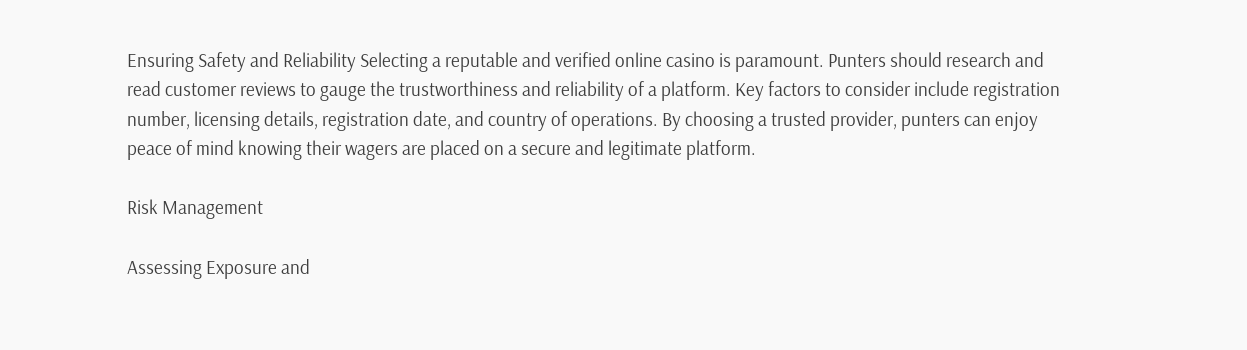Ensuring Safety and Reliability Selecting a reputable and verified online casino is paramount. Punters should research and read customer reviews to gauge the trustworthiness and reliability of a platform. Key factors to consider include registration number, licensing details, registration date, and country of operations. By choosing a trusted provider, punters can enjoy peace of mind knowing their wagers are placed on a secure and legitimate platform.

Risk Management

Assessing Exposure and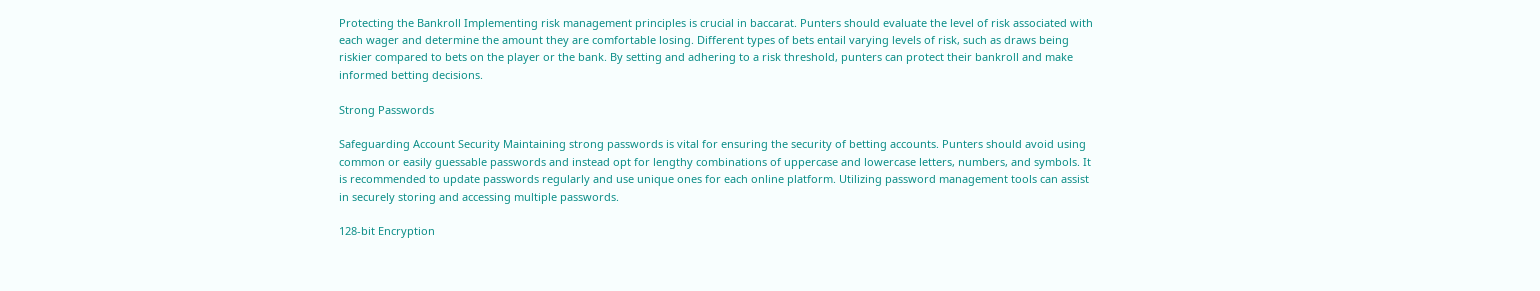Protecting the Bankroll Implementing risk management principles is crucial in baccarat. Punters should evaluate the level of risk associated with each wager and determine the amount they are comfortable losing. Different types of bets entail varying levels of risk, such as draws being riskier compared to bets on the player or the bank. By setting and adhering to a risk threshold, punters can protect their bankroll and make informed betting decisions.

Strong Passwords

Safeguarding Account Security Maintaining strong passwords is vital for ensuring the security of betting accounts. Punters should avoid using common or easily guessable passwords and instead opt for lengthy combinations of uppercase and lowercase letters, numbers, and symbols. It is recommended to update passwords regularly and use unique ones for each online platform. Utilizing password management tools can assist in securely storing and accessing multiple passwords.

128-bit Encryption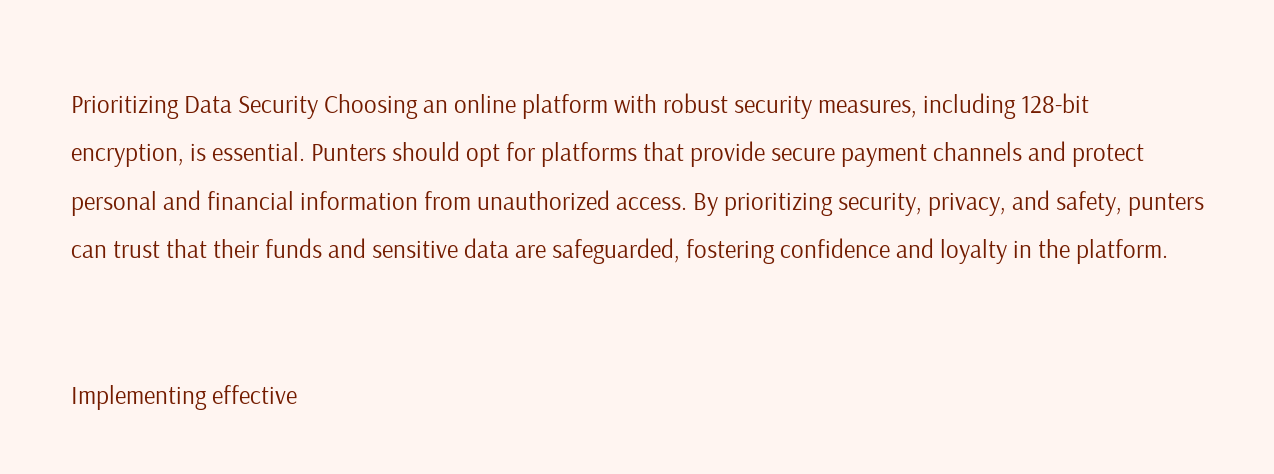Prioritizing Data Security Choosing an online platform with robust security measures, including 128-bit encryption, is essential. Punters should opt for platforms that provide secure payment channels and protect personal and financial information from unauthorized access. By prioritizing security, privacy, and safety, punters can trust that their funds and sensitive data are safeguarded, fostering confidence and loyalty in the platform.


Implementing effective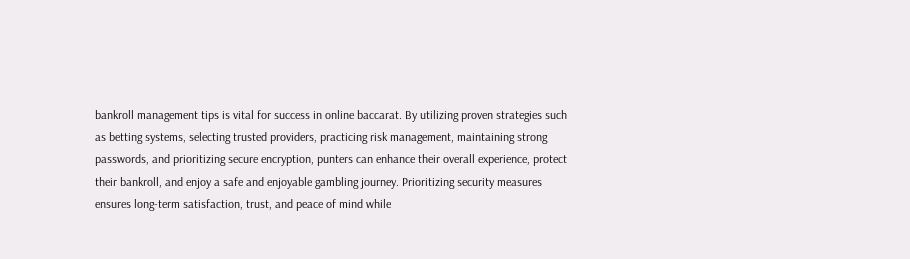bankroll management tips is vital for success in online baccarat. By utilizing proven strategies such as betting systems, selecting trusted providers, practicing risk management, maintaining strong passwords, and prioritizing secure encryption, punters can enhance their overall experience, protect their bankroll, and enjoy a safe and enjoyable gambling journey. Prioritizing security measures ensures long-term satisfaction, trust, and peace of mind while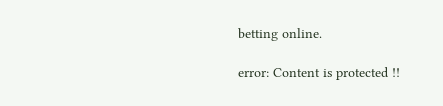betting online.

error: Content is protected !!